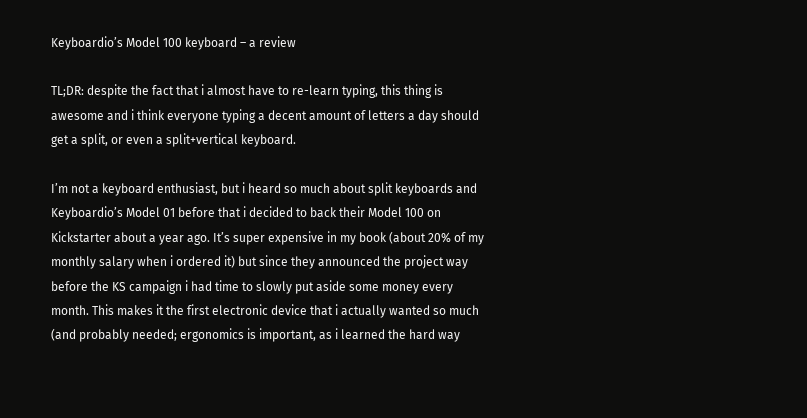Keyboardio’s Model 100 keyboard – a review

TL;DR: despite the fact that i almost have to re-learn typing, this thing is awesome and i think everyone typing a decent amount of letters a day should get a split, or even a split+vertical keyboard.

I’m not a keyboard enthusiast, but i heard so much about split keyboards and Keyboardio’s Model 01 before that i decided to back their Model 100 on Kickstarter about a year ago. It’s super expensive in my book (about 20% of my monthly salary when i ordered it) but since they announced the project way before the KS campaign i had time to slowly put aside some money every month. This makes it the first electronic device that i actually wanted so much (and probably needed; ergonomics is important, as i learned the hard way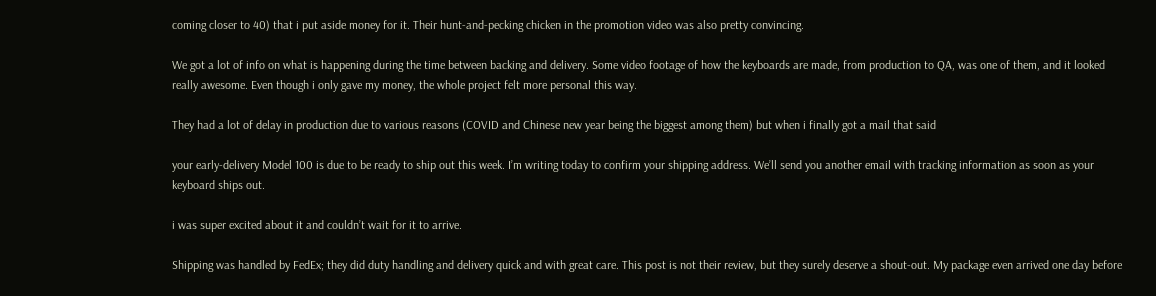coming closer to 40) that i put aside money for it. Their hunt-and-pecking chicken in the promotion video was also pretty convincing.

We got a lot of info on what is happening during the time between backing and delivery. Some video footage of how the keyboards are made, from production to QA, was one of them, and it looked really awesome. Even though i only gave my money, the whole project felt more personal this way.

They had a lot of delay in production due to various reasons (COVID and Chinese new year being the biggest among them) but when i finally got a mail that said

your early-delivery Model 100 is due to be ready to ship out this week. I’m writing today to confirm your shipping address. We’ll send you another email with tracking information as soon as your keyboard ships out.

i was super excited about it and couldn’t wait for it to arrive.

Shipping was handled by FedEx; they did duty handling and delivery quick and with great care. This post is not their review, but they surely deserve a shout-out. My package even arrived one day before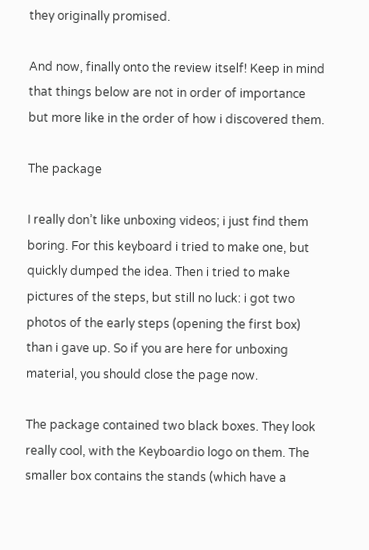they originally promised.

And now, finally onto the review itself! Keep in mind that things below are not in order of importance but more like in the order of how i discovered them.

The package

I really don’t like unboxing videos; i just find them boring. For this keyboard i tried to make one, but quickly dumped the idea. Then i tried to make pictures of the steps, but still no luck: i got two photos of the early steps (opening the first box) than i gave up. So if you are here for unboxing material, you should close the page now.

The package contained two black boxes. They look really cool, with the Keyboardio logo on them. The smaller box contains the stands (which have a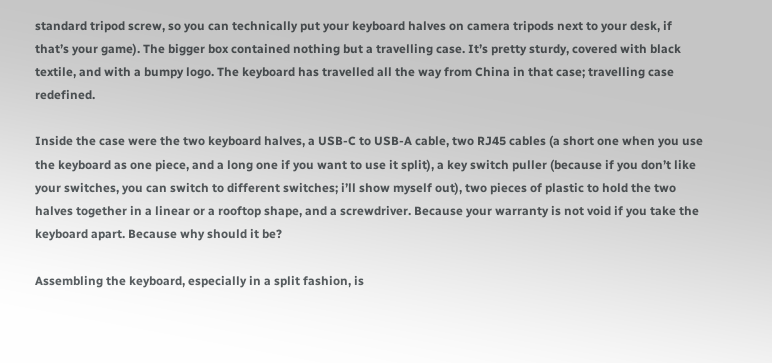standard tripod screw, so you can technically put your keyboard halves on camera tripods next to your desk, if that’s your game). The bigger box contained nothing but a travelling case. It’s pretty sturdy, covered with black textile, and with a bumpy logo. The keyboard has travelled all the way from China in that case; travelling case redefined.

Inside the case were the two keyboard halves, a USB-C to USB-A cable, two RJ45 cables (a short one when you use the keyboard as one piece, and a long one if you want to use it split), a key switch puller (because if you don’t like your switches, you can switch to different switches; i’ll show myself out), two pieces of plastic to hold the two halves together in a linear or a rooftop shape, and a screwdriver. Because your warranty is not void if you take the keyboard apart. Because why should it be?

Assembling the keyboard, especially in a split fashion, is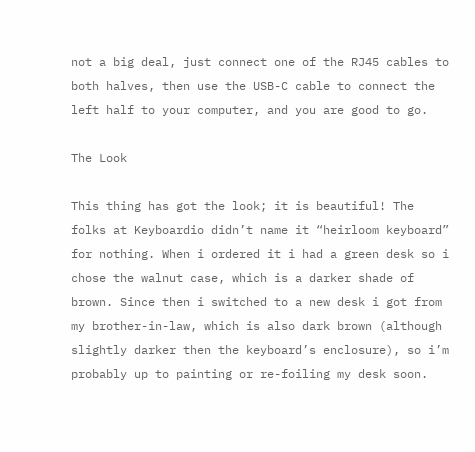not a big deal, just connect one of the RJ45 cables to both halves, then use the USB-C cable to connect the left half to your computer, and you are good to go.

The Look

This thing has got the look; it is beautiful! The folks at Keyboardio didn’t name it “heirloom keyboard” for nothing. When i ordered it i had a green desk so i chose the walnut case, which is a darker shade of brown. Since then i switched to a new desk i got from my brother-in-law, which is also dark brown (although slightly darker then the keyboard’s enclosure), so i’m probably up to painting or re-foiling my desk soon.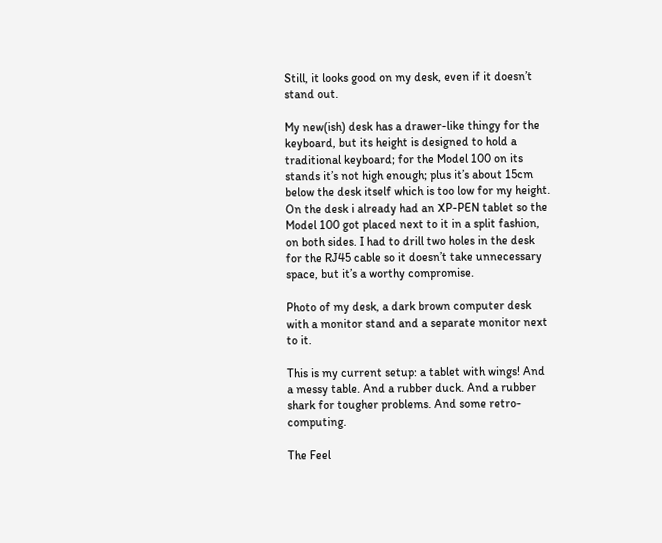Still, it looks good on my desk, even if it doesn’t stand out.

My new(ish) desk has a drawer-like thingy for the keyboard, but its height is designed to hold a traditional keyboard; for the Model 100 on its stands it’s not high enough; plus it’s about 15cm below the desk itself which is too low for my height. On the desk i already had an XP-PEN tablet so the Model 100 got placed next to it in a split fashion, on both sides. I had to drill two holes in the desk for the RJ45 cable so it doesn’t take unnecessary space, but it’s a worthy compromise.

Photo of my desk, a dark brown computer desk with a monitor stand and a separate monitor next to it.

This is my current setup: a tablet with wings! And a messy table. And a rubber duck. And a rubber shark for tougher problems. And some retro-computing.

The Feel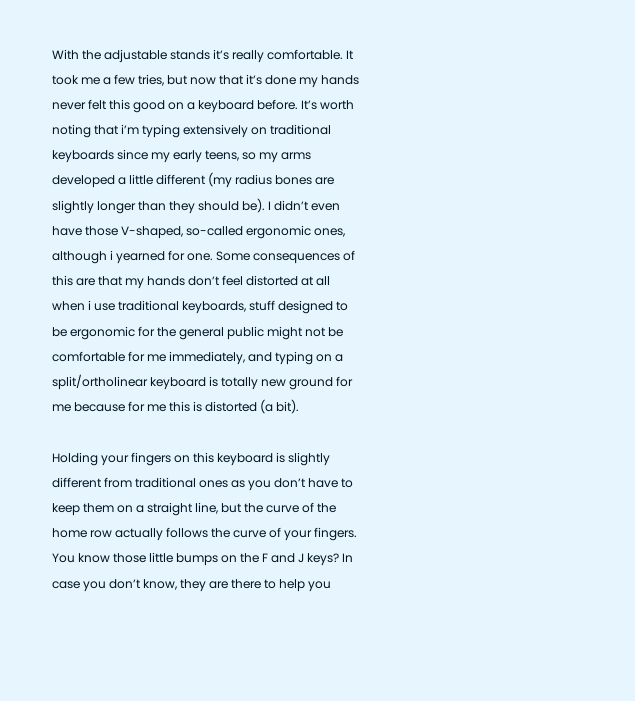With the adjustable stands it’s really comfortable. It took me a few tries, but now that it’s done my hands never felt this good on a keyboard before. It’s worth noting that i’m typing extensively on traditional keyboards since my early teens, so my arms developed a little different (my radius bones are slightly longer than they should be). I didn’t even have those V-shaped, so-called ergonomic ones, although i yearned for one. Some consequences of this are that my hands don’t feel distorted at all when i use traditional keyboards, stuff designed to be ergonomic for the general public might not be comfortable for me immediately, and typing on a split/ortholinear keyboard is totally new ground for me because for me this is distorted (a bit).

Holding your fingers on this keyboard is slightly different from traditional ones as you don’t have to keep them on a straight line, but the curve of the home row actually follows the curve of your fingers. You know those little bumps on the F and J keys? In case you don’t know, they are there to help you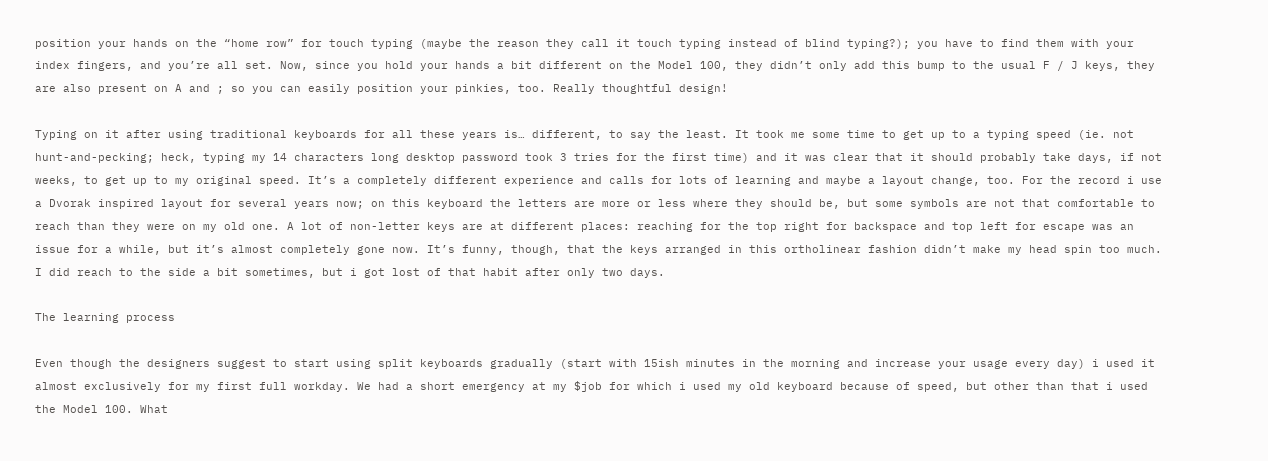position your hands on the “home row” for touch typing (maybe the reason they call it touch typing instead of blind typing?); you have to find them with your index fingers, and you’re all set. Now, since you hold your hands a bit different on the Model 100, they didn’t only add this bump to the usual F / J keys, they are also present on A and ; so you can easily position your pinkies, too. Really thoughtful design!

Typing on it after using traditional keyboards for all these years is… different, to say the least. It took me some time to get up to a typing speed (ie. not hunt-and-pecking; heck, typing my 14 characters long desktop password took 3 tries for the first time) and it was clear that it should probably take days, if not weeks, to get up to my original speed. It’s a completely different experience and calls for lots of learning and maybe a layout change, too. For the record i use a Dvorak inspired layout for several years now; on this keyboard the letters are more or less where they should be, but some symbols are not that comfortable to reach than they were on my old one. A lot of non-letter keys are at different places: reaching for the top right for backspace and top left for escape was an issue for a while, but it’s almost completely gone now. It’s funny, though, that the keys arranged in this ortholinear fashion didn’t make my head spin too much. I did reach to the side a bit sometimes, but i got lost of that habit after only two days.

The learning process

Even though the designers suggest to start using split keyboards gradually (start with 15ish minutes in the morning and increase your usage every day) i used it almost exclusively for my first full workday. We had a short emergency at my $job for which i used my old keyboard because of speed, but other than that i used the Model 100. What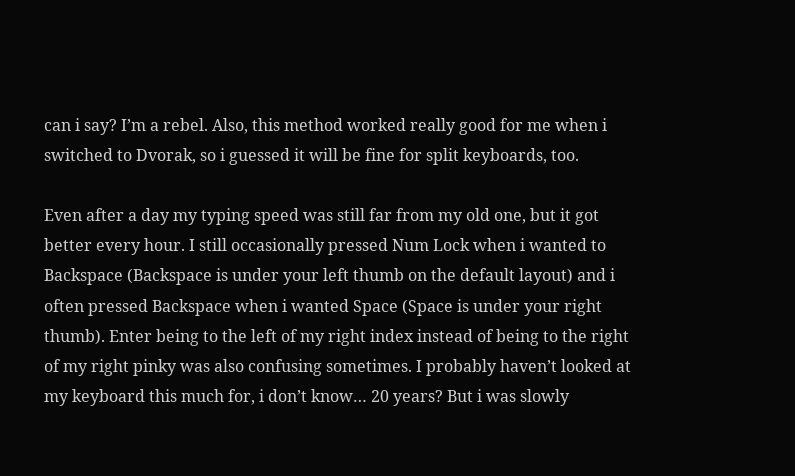can i say? I’m a rebel. Also, this method worked really good for me when i switched to Dvorak, so i guessed it will be fine for split keyboards, too.

Even after a day my typing speed was still far from my old one, but it got better every hour. I still occasionally pressed Num Lock when i wanted to Backspace (Backspace is under your left thumb on the default layout) and i often pressed Backspace when i wanted Space (Space is under your right thumb). Enter being to the left of my right index instead of being to the right of my right pinky was also confusing sometimes. I probably haven’t looked at my keyboard this much for, i don’t know… 20 years? But i was slowly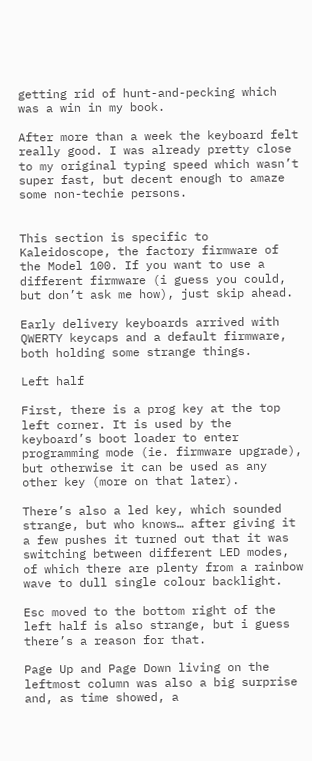getting rid of hunt-and-pecking which was a win in my book.

After more than a week the keyboard felt really good. I was already pretty close to my original typing speed which wasn’t super fast, but decent enough to amaze some non-techie persons.


This section is specific to Kaleidoscope, the factory firmware of the Model 100. If you want to use a different firmware (i guess you could, but don’t ask me how), just skip ahead.

Early delivery keyboards arrived with QWERTY keycaps and a default firmware, both holding some strange things.

Left half

First, there is a prog key at the top left corner. It is used by the keyboard’s boot loader to enter programming mode (ie. firmware upgrade), but otherwise it can be used as any other key (more on that later).

There’s also a led key, which sounded strange, but who knows… after giving it a few pushes it turned out that it was switching between different LED modes, of which there are plenty from a rainbow wave to dull single colour backlight.

Esc moved to the bottom right of the left half is also strange, but i guess there’s a reason for that.

Page Up and Page Down living on the leftmost column was also a big surprise and, as time showed, a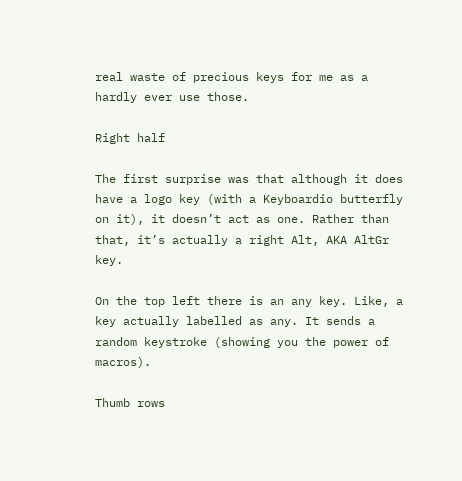real waste of precious keys for me as a hardly ever use those.

Right half

The first surprise was that although it does have a logo key (with a Keyboardio butterfly on it), it doesn’t act as one. Rather than that, it’s actually a right Alt, AKA AltGr key.

On the top left there is an any key. Like, a key actually labelled as any. It sends a random keystroke (showing you the power of macros).

Thumb rows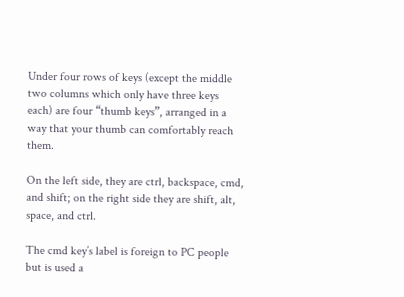Under four rows of keys (except the middle two columns which only have three keys each) are four “thumb keys”, arranged in a way that your thumb can comfortably reach them.

On the left side, they are ctrl, backspace, cmd, and shift; on the right side they are shift, alt, space, and ctrl.

The cmd key’s label is foreign to PC people but is used a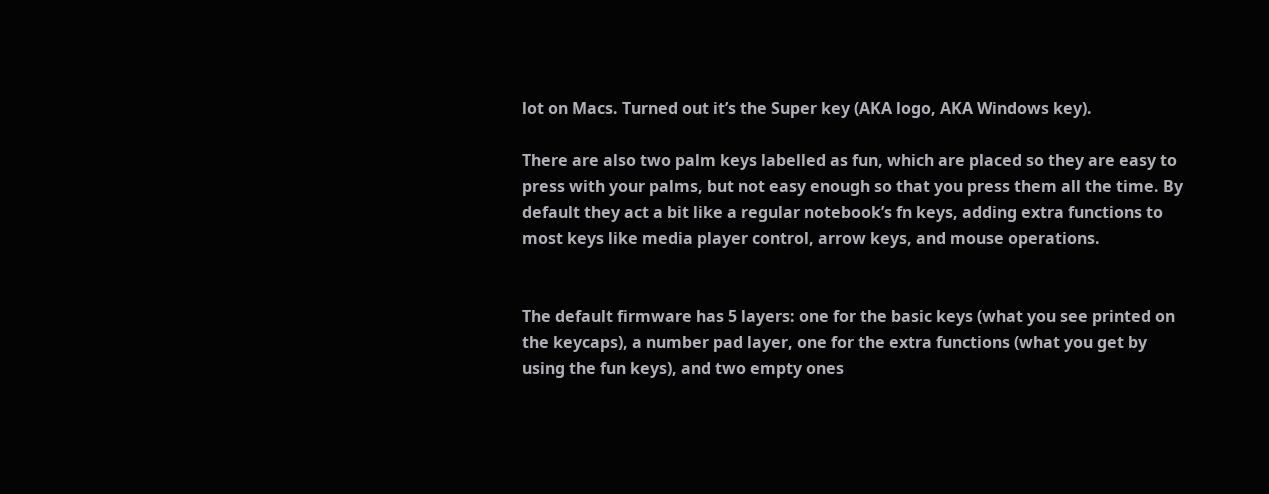lot on Macs. Turned out it’s the Super key (AKA logo, AKA Windows key).

There are also two palm keys labelled as fun, which are placed so they are easy to press with your palms, but not easy enough so that you press them all the time. By default they act a bit like a regular notebook’s fn keys, adding extra functions to most keys like media player control, arrow keys, and mouse operations.


The default firmware has 5 layers: one for the basic keys (what you see printed on the keycaps), a number pad layer, one for the extra functions (what you get by using the fun keys), and two empty ones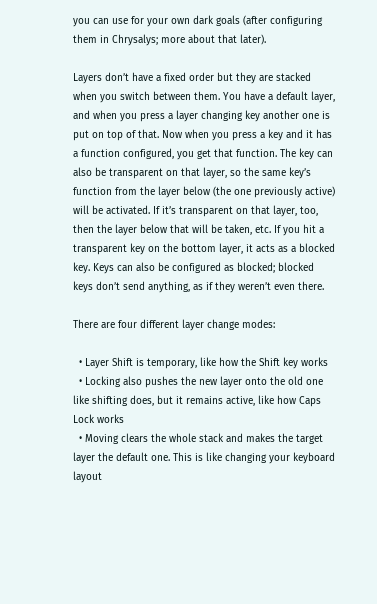you can use for your own dark goals (after configuring them in Chrysalys; more about that later).

Layers don’t have a fixed order but they are stacked when you switch between them. You have a default layer, and when you press a layer changing key another one is put on top of that. Now when you press a key and it has a function configured, you get that function. The key can also be transparent on that layer, so the same key’s function from the layer below (the one previously active) will be activated. If it’s transparent on that layer, too, then the layer below that will be taken, etc. If you hit a transparent key on the bottom layer, it acts as a blocked key. Keys can also be configured as blocked; blocked keys don’t send anything, as if they weren’t even there.

There are four different layer change modes:

  • Layer Shift is temporary, like how the Shift key works
  • Locking also pushes the new layer onto the old one like shifting does, but it remains active, like how Caps Lock works
  • Moving clears the whole stack and makes the target layer the default one. This is like changing your keyboard layout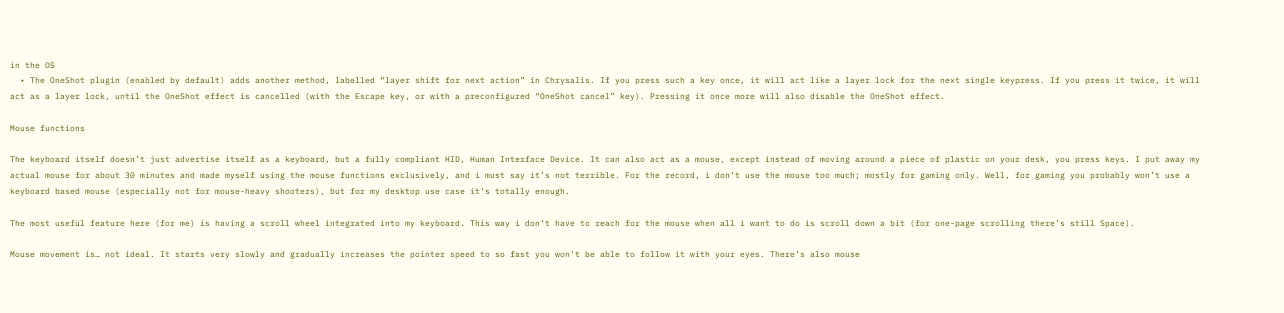in the OS
  • The OneShot plugin (enabled by default) adds another method, labelled “layer shift for next action” in Chrysalis. If you press such a key once, it will act like a layer lock for the next single keypress. If you press it twice, it will act as a layer lock, until the OneShot effect is cancelled (with the Escape key, or with a preconfigured “OneShot cancel” key). Pressing it once more will also disable the OneShot effect.

Mouse functions

The keyboard itself doesn’t just advertise itself as a keyboard, but a fully compliant HID, Human Interface Device. It can also act as a mouse, except instead of moving around a piece of plastic on your desk, you press keys. I put away my actual mouse for about 30 minutes and made myself using the mouse functions exclusively, and i must say it’s not terrible. For the record, i don’t use the mouse too much; mostly for gaming only. Well, for gaming you probably won’t use a keyboard based mouse (especially not for mouse-heavy shooters), but for my desktop use case it’s totally enough.

The most useful feature here (for me) is having a scroll wheel integrated into my keyboard. This way i don’t have to reach for the mouse when all i want to do is scroll down a bit (for one-page scrolling there’s still Space).

Mouse movement is… not ideal. It starts very slowly and gradually increases the pointer speed to so fast you won’t be able to follow it with your eyes. There’s also mouse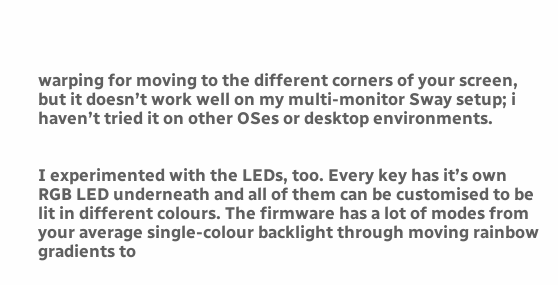warping for moving to the different corners of your screen, but it doesn’t work well on my multi-monitor Sway setup; i haven’t tried it on other OSes or desktop environments.


I experimented with the LEDs, too. Every key has it’s own RGB LED underneath and all of them can be customised to be lit in different colours. The firmware has a lot of modes from your average single-colour backlight through moving rainbow gradients to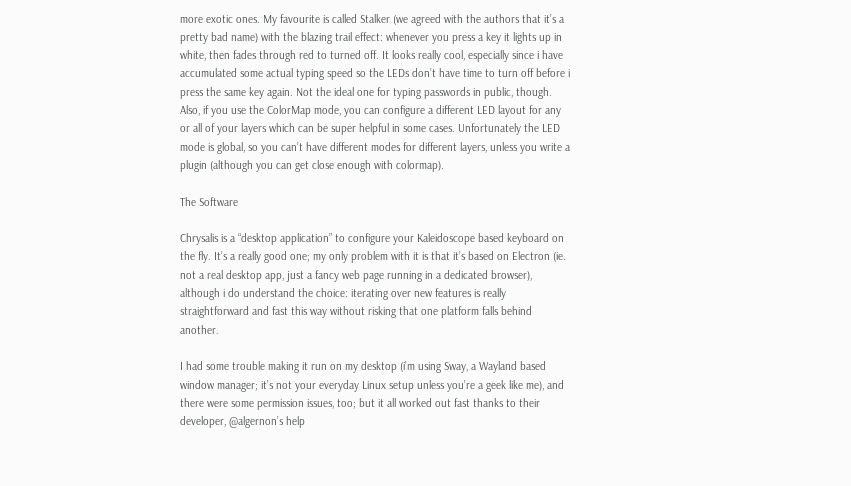more exotic ones. My favourite is called Stalker (we agreed with the authors that it’s a pretty bad name) with the blazing trail effect: whenever you press a key it lights up in white, then fades through red to turned off. It looks really cool, especially since i have accumulated some actual typing speed so the LEDs don’t have time to turn off before i press the same key again. Not the ideal one for typing passwords in public, though. Also, if you use the ColorMap mode, you can configure a different LED layout for any or all of your layers which can be super helpful in some cases. Unfortunately the LED mode is global, so you can’t have different modes for different layers, unless you write a plugin (although you can get close enough with colormap).

The Software

Chrysalis is a “desktop application” to configure your Kaleidoscope based keyboard on the fly. It’s a really good one; my only problem with it is that it’s based on Electron (ie. not a real desktop app, just a fancy web page running in a dedicated browser), although i do understand the choice: iterating over new features is really straightforward and fast this way without risking that one platform falls behind another.

I had some trouble making it run on my desktop (i’m using Sway, a Wayland based window manager; it’s not your everyday Linux setup unless you’re a geek like me), and there were some permission issues, too; but it all worked out fast thanks to their developer, @algernon’s help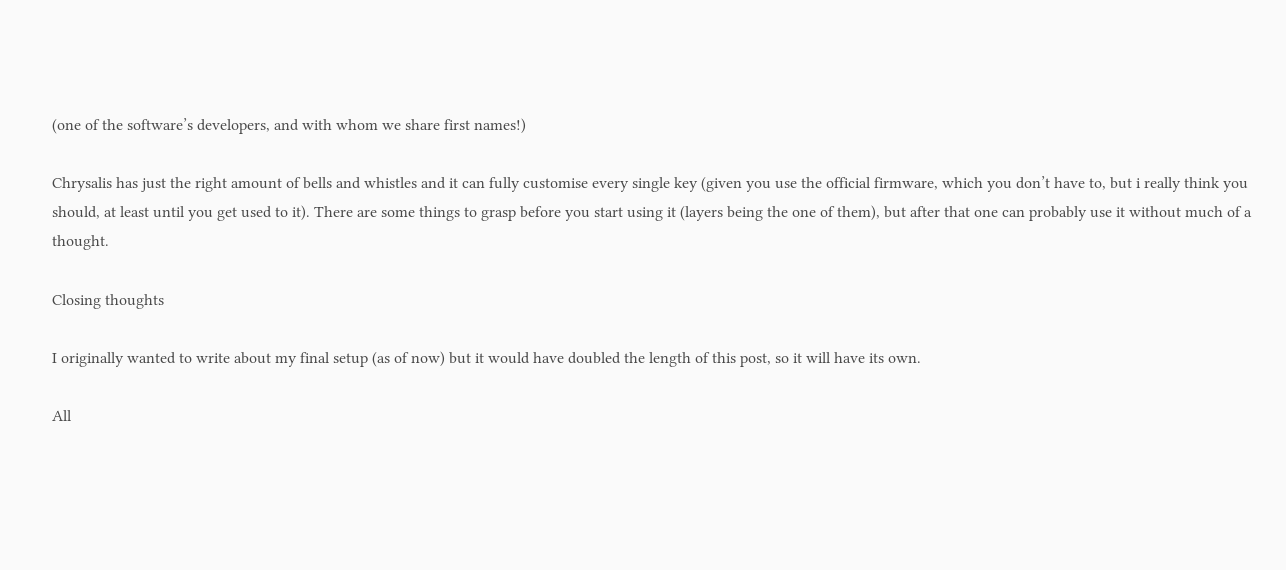(one of the software’s developers, and with whom we share first names!)

Chrysalis has just the right amount of bells and whistles and it can fully customise every single key (given you use the official firmware, which you don’t have to, but i really think you should, at least until you get used to it). There are some things to grasp before you start using it (layers being the one of them), but after that one can probably use it without much of a thought.

Closing thoughts

I originally wanted to write about my final setup (as of now) but it would have doubled the length of this post, so it will have its own.

All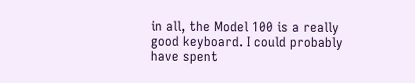in all, the Model 100 is a really good keyboard. I could probably have spent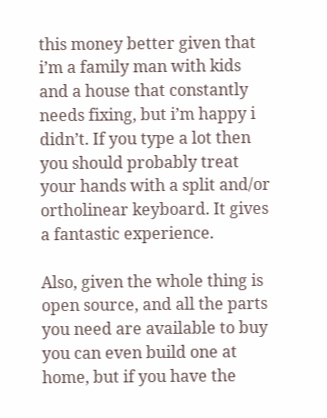this money better given that i’m a family man with kids and a house that constantly needs fixing, but i’m happy i didn’t. If you type a lot then you should probably treat your hands with a split and/or ortholinear keyboard. It gives a fantastic experience.

Also, given the whole thing is open source, and all the parts you need are available to buy you can even build one at home, but if you have the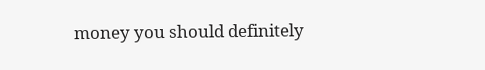money you should definitely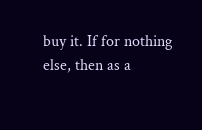buy it. If for nothing else, then as a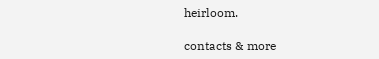heirloom.

contacts & more